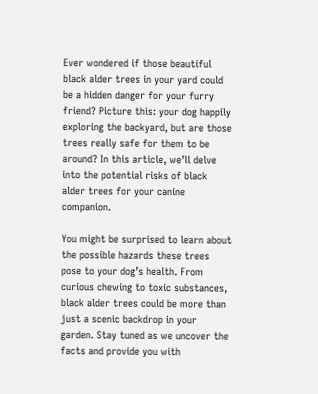Ever wondered if those beautiful black alder trees in your yard could be a hidden danger for your furry friend? Picture this: your dog happily exploring the backyard, but are those trees really safe for them to be around? In this article, we’ll delve into the potential risks of black alder trees for your canine companion.

You might be surprised to learn about the possible hazards these trees pose to your dog’s health. From curious chewing to toxic substances, black alder trees could be more than just a scenic backdrop in your garden. Stay tuned as we uncover the facts and provide you with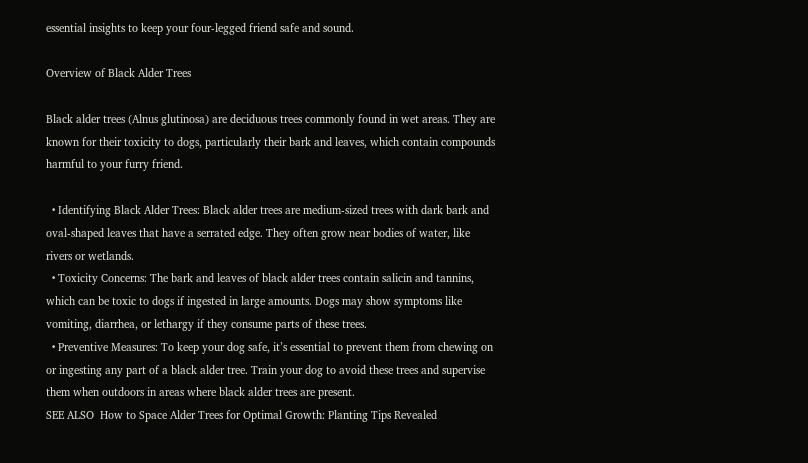essential insights to keep your four-legged friend safe and sound.

Overview of Black Alder Trees

Black alder trees (Alnus glutinosa) are deciduous trees commonly found in wet areas. They are known for their toxicity to dogs, particularly their bark and leaves, which contain compounds harmful to your furry friend.

  • Identifying Black Alder Trees: Black alder trees are medium-sized trees with dark bark and oval-shaped leaves that have a serrated edge. They often grow near bodies of water, like rivers or wetlands.
  • Toxicity Concerns: The bark and leaves of black alder trees contain salicin and tannins, which can be toxic to dogs if ingested in large amounts. Dogs may show symptoms like vomiting, diarrhea, or lethargy if they consume parts of these trees.
  • Preventive Measures: To keep your dog safe, it’s essential to prevent them from chewing on or ingesting any part of a black alder tree. Train your dog to avoid these trees and supervise them when outdoors in areas where black alder trees are present.
SEE ALSO  How to Space Alder Trees for Optimal Growth: Planting Tips Revealed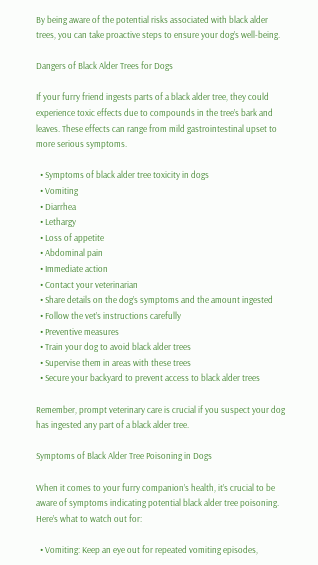By being aware of the potential risks associated with black alder trees, you can take proactive steps to ensure your dog’s well-being.

Dangers of Black Alder Trees for Dogs

If your furry friend ingests parts of a black alder tree, they could experience toxic effects due to compounds in the tree’s bark and leaves. These effects can range from mild gastrointestinal upset to more serious symptoms.

  • Symptoms of black alder tree toxicity in dogs
  • Vomiting
  • Diarrhea
  • Lethargy
  • Loss of appetite
  • Abdominal pain
  • Immediate action
  • Contact your veterinarian
  • Share details on the dog’s symptoms and the amount ingested
  • Follow the vet’s instructions carefully
  • Preventive measures
  • Train your dog to avoid black alder trees
  • Supervise them in areas with these trees
  • Secure your backyard to prevent access to black alder trees

Remember, prompt veterinary care is crucial if you suspect your dog has ingested any part of a black alder tree.

Symptoms of Black Alder Tree Poisoning in Dogs

When it comes to your furry companion’s health, it’s crucial to be aware of symptoms indicating potential black alder tree poisoning. Here’s what to watch out for:

  • Vomiting: Keep an eye out for repeated vomiting episodes,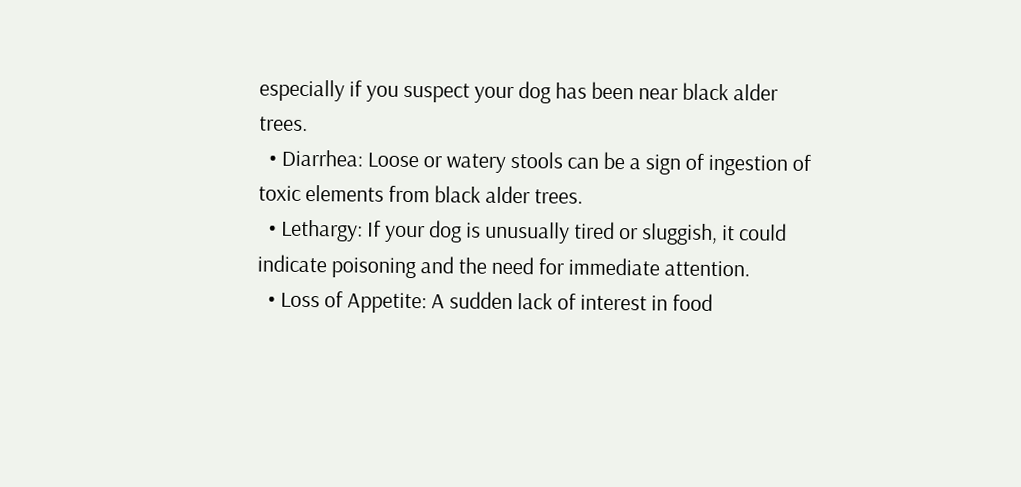especially if you suspect your dog has been near black alder trees.
  • Diarrhea: Loose or watery stools can be a sign of ingestion of toxic elements from black alder trees.
  • Lethargy: If your dog is unusually tired or sluggish, it could indicate poisoning and the need for immediate attention.
  • Loss of Appetite: A sudden lack of interest in food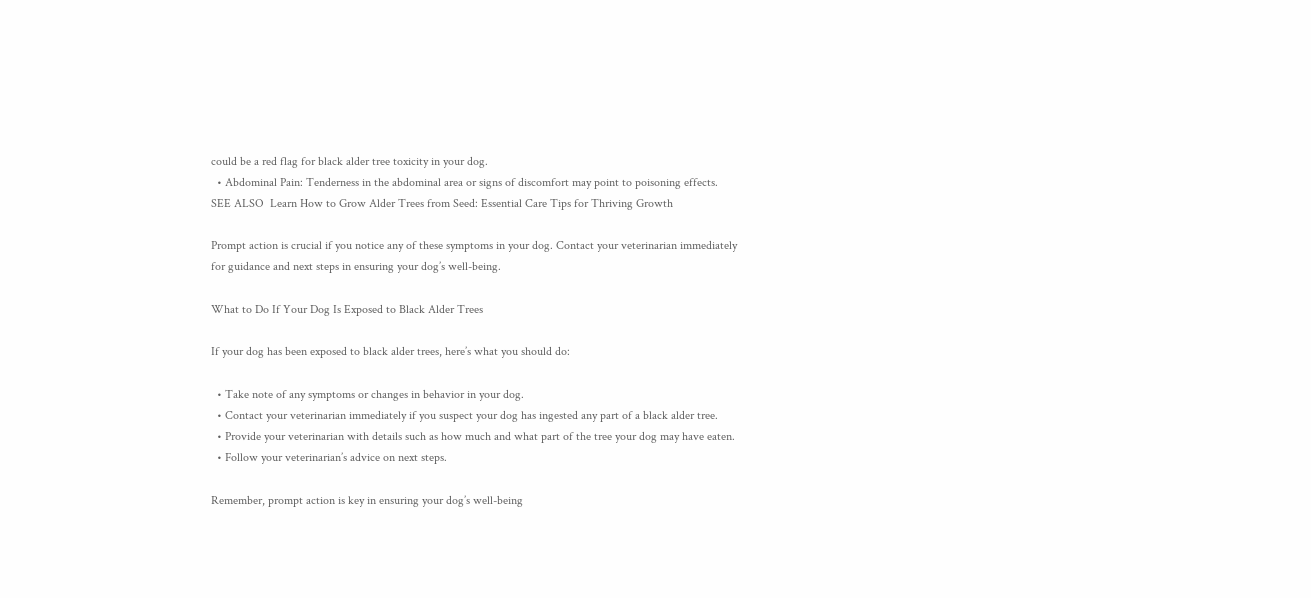could be a red flag for black alder tree toxicity in your dog.
  • Abdominal Pain: Tenderness in the abdominal area or signs of discomfort may point to poisoning effects.
SEE ALSO  Learn How to Grow Alder Trees from Seed: Essential Care Tips for Thriving Growth

Prompt action is crucial if you notice any of these symptoms in your dog. Contact your veterinarian immediately for guidance and next steps in ensuring your dog’s well-being.

What to Do If Your Dog Is Exposed to Black Alder Trees

If your dog has been exposed to black alder trees, here’s what you should do:

  • Take note of any symptoms or changes in behavior in your dog.
  • Contact your veterinarian immediately if you suspect your dog has ingested any part of a black alder tree.
  • Provide your veterinarian with details such as how much and what part of the tree your dog may have eaten.
  • Follow your veterinarian’s advice on next steps.

Remember, prompt action is key in ensuring your dog’s well-being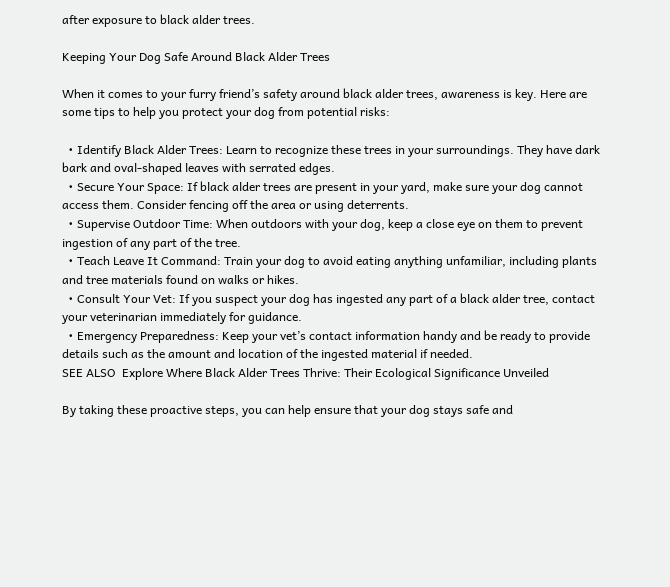after exposure to black alder trees.

Keeping Your Dog Safe Around Black Alder Trees

When it comes to your furry friend’s safety around black alder trees, awareness is key. Here are some tips to help you protect your dog from potential risks:

  • Identify Black Alder Trees: Learn to recognize these trees in your surroundings. They have dark bark and oval-shaped leaves with serrated edges.
  • Secure Your Space: If black alder trees are present in your yard, make sure your dog cannot access them. Consider fencing off the area or using deterrents.
  • Supervise Outdoor Time: When outdoors with your dog, keep a close eye on them to prevent ingestion of any part of the tree.
  • Teach Leave It Command: Train your dog to avoid eating anything unfamiliar, including plants and tree materials found on walks or hikes.
  • Consult Your Vet: If you suspect your dog has ingested any part of a black alder tree, contact your veterinarian immediately for guidance.
  • Emergency Preparedness: Keep your vet’s contact information handy and be ready to provide details such as the amount and location of the ingested material if needed.
SEE ALSO  Explore Where Black Alder Trees Thrive: Their Ecological Significance Unveiled

By taking these proactive steps, you can help ensure that your dog stays safe and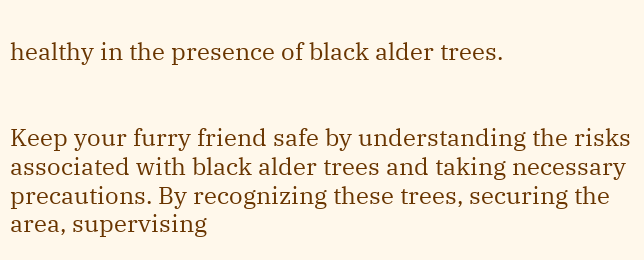healthy in the presence of black alder trees.


Keep your furry friend safe by understanding the risks associated with black alder trees and taking necessary precautions. By recognizing these trees, securing the area, supervising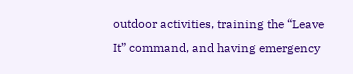outdoor activities, training the “Leave It” command, and having emergency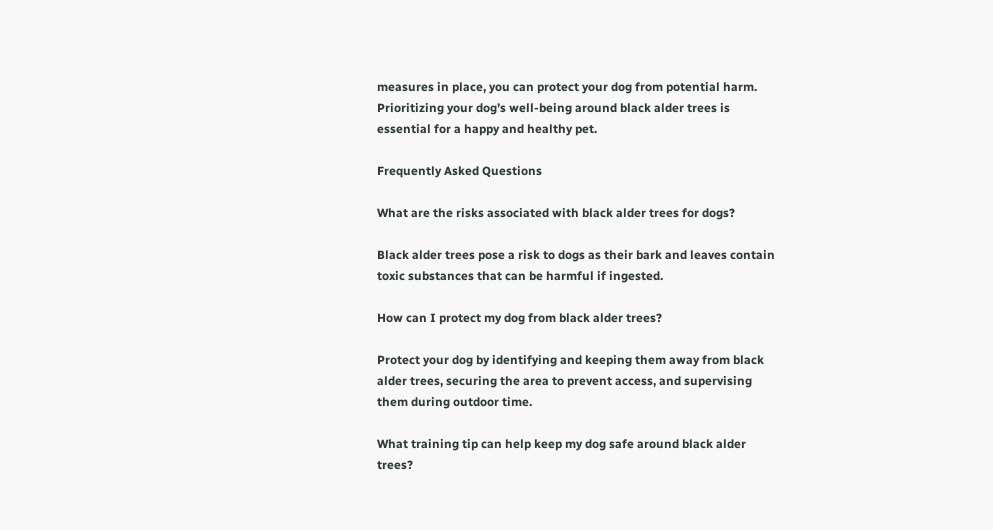measures in place, you can protect your dog from potential harm. Prioritizing your dog’s well-being around black alder trees is essential for a happy and healthy pet.

Frequently Asked Questions

What are the risks associated with black alder trees for dogs?

Black alder trees pose a risk to dogs as their bark and leaves contain toxic substances that can be harmful if ingested.

How can I protect my dog from black alder trees?

Protect your dog by identifying and keeping them away from black alder trees, securing the area to prevent access, and supervising them during outdoor time.

What training tip can help keep my dog safe around black alder trees?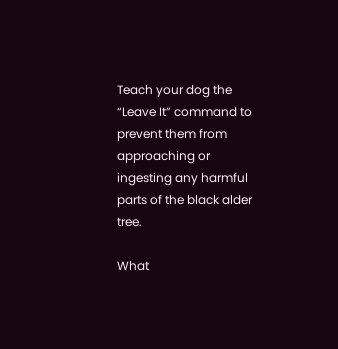Teach your dog the “Leave It” command to prevent them from approaching or ingesting any harmful parts of the black alder tree.

What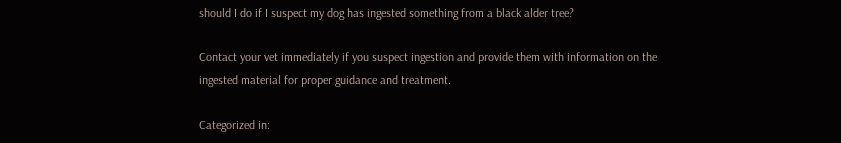should I do if I suspect my dog has ingested something from a black alder tree?

Contact your vet immediately if you suspect ingestion and provide them with information on the ingested material for proper guidance and treatment.

Categorized in: